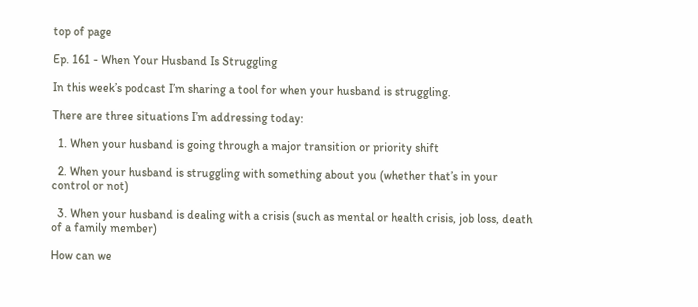top of page

Ep. 161 - When Your Husband Is Struggling

In this week’s podcast I’m sharing a tool for when your husband is struggling.

There are three situations I’m addressing today:

  1. When your husband is going through a major transition or priority shift

  2. When your husband is struggling with something about you (whether that’s in your control or not)

  3. When your husband is dealing with a crisis (such as mental or health crisis, job loss, death of a family member)

How can we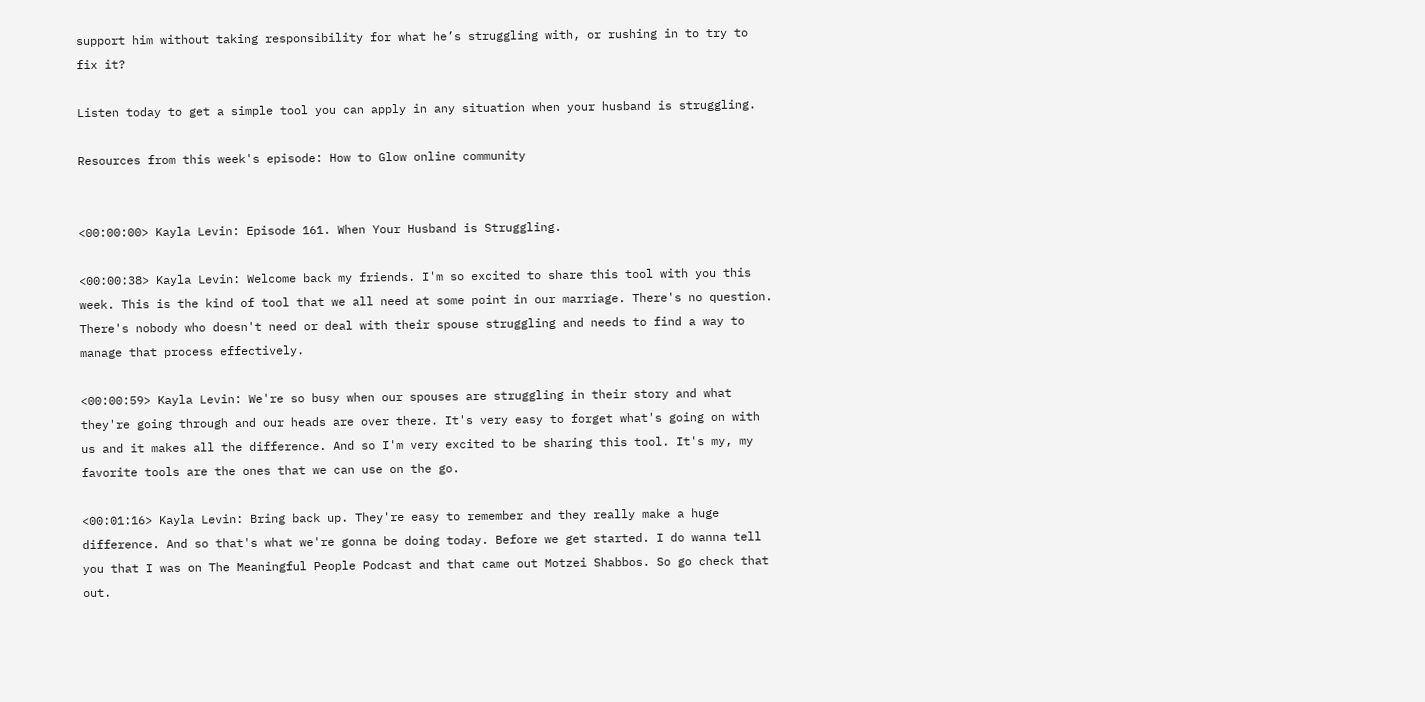support him without taking responsibility for what he’s struggling with, or rushing in to try to fix it?

Listen today to get a simple tool you can apply in any situation when your husband is struggling.

Resources from this week's episode: How to Glow online community


<00:00:00> Kayla Levin: Episode 161. When Your Husband is Struggling.

<00:00:38> Kayla Levin: Welcome back my friends. I'm so excited to share this tool with you this week. This is the kind of tool that we all need at some point in our marriage. There's no question. There's nobody who doesn't need or deal with their spouse struggling and needs to find a way to manage that process effectively.

<00:00:59> Kayla Levin: We're so busy when our spouses are struggling in their story and what they're going through and our heads are over there. It's very easy to forget what's going on with us and it makes all the difference. And so I'm very excited to be sharing this tool. It's my, my favorite tools are the ones that we can use on the go.

<00:01:16> Kayla Levin: Bring back up. They're easy to remember and they really make a huge difference. And so that's what we're gonna be doing today. Before we get started. I do wanna tell you that I was on The Meaningful People Podcast and that came out Motzei Shabbos. So go check that out.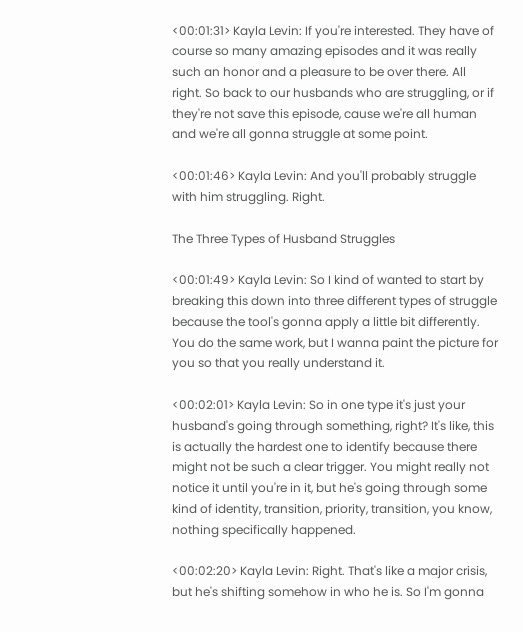<00:01:31> Kayla Levin: If you're interested. They have of course so many amazing episodes and it was really such an honor and a pleasure to be over there. All right. So back to our husbands who are struggling, or if they're not save this episode, cause we're all human and we're all gonna struggle at some point.

<00:01:46> Kayla Levin: And you'll probably struggle with him struggling. Right.

The Three Types of Husband Struggles

<00:01:49> Kayla Levin: So I kind of wanted to start by breaking this down into three different types of struggle because the tool's gonna apply a little bit differently. You do the same work, but I wanna paint the picture for you so that you really understand it.

<00:02:01> Kayla Levin: So in one type it's just your husband's going through something, right? It's like, this is actually the hardest one to identify because there might not be such a clear trigger. You might really not notice it until you're in it, but he's going through some kind of identity, transition, priority, transition, you know, nothing specifically happened.

<00:02:20> Kayla Levin: Right. That's like a major crisis, but he's shifting somehow in who he is. So I'm gonna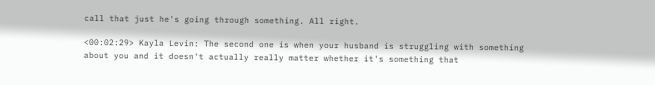call that just he's going through something. All right.

<00:02:29> Kayla Levin: The second one is when your husband is struggling with something about you and it doesn't actually really matter whether it's something that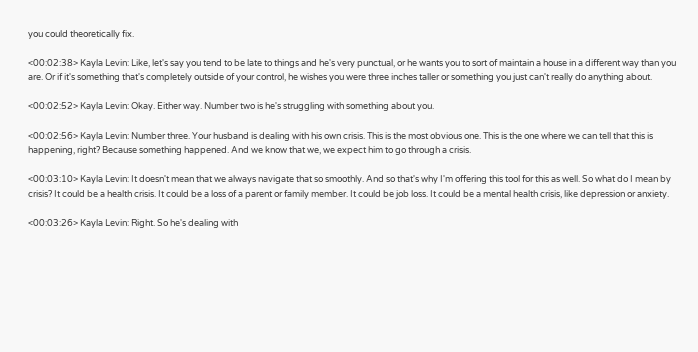you could theoretically fix.

<00:02:38> Kayla Levin: Like, let's say you tend to be late to things and he's very punctual, or he wants you to sort of maintain a house in a different way than you are. Or if it's something that's completely outside of your control, he wishes you were three inches taller or something you just can't really do anything about.

<00:02:52> Kayla Levin: Okay. Either way. Number two is he's struggling with something about you.

<00:02:56> Kayla Levin: Number three. Your husband is dealing with his own crisis. This is the most obvious one. This is the one where we can tell that this is happening, right? Because something happened. And we know that we, we expect him to go through a crisis.

<00:03:10> Kayla Levin: It doesn't mean that we always navigate that so smoothly. And so that's why I'm offering this tool for this as well. So what do I mean by crisis? It could be a health crisis. It could be a loss of a parent or family member. It could be job loss. It could be a mental health crisis, like depression or anxiety.

<00:03:26> Kayla Levin: Right. So he's dealing with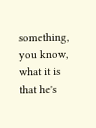something, you know, what it is that he's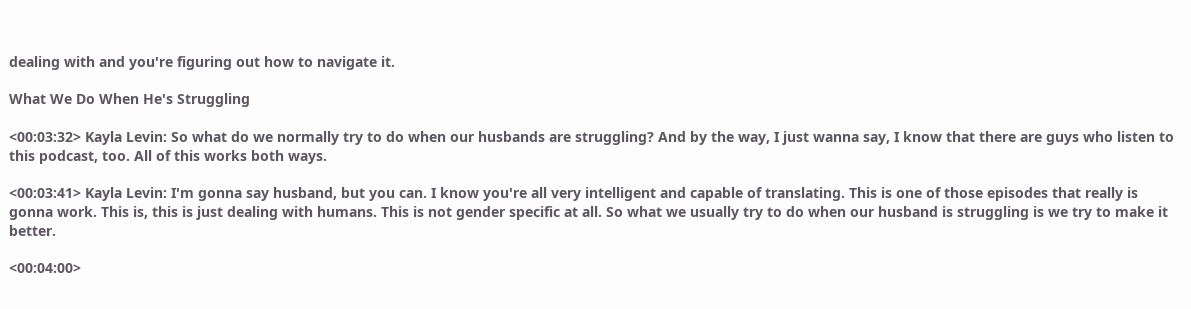dealing with and you're figuring out how to navigate it.

What We Do When He's Struggling

<00:03:32> Kayla Levin: So what do we normally try to do when our husbands are struggling? And by the way, I just wanna say, I know that there are guys who listen to this podcast, too. All of this works both ways.

<00:03:41> Kayla Levin: I'm gonna say husband, but you can. I know you're all very intelligent and capable of translating. This is one of those episodes that really is gonna work. This is, this is just dealing with humans. This is not gender specific at all. So what we usually try to do when our husband is struggling is we try to make it better.

<00:04:00>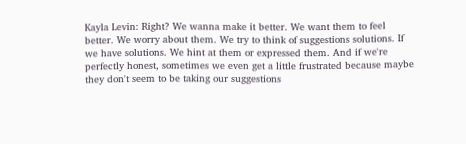Kayla Levin: Right? We wanna make it better. We want them to feel better. We worry about them. We try to think of suggestions solutions. If we have solutions. We hint at them or expressed them. And if we're perfectly honest, sometimes we even get a little frustrated because maybe they don't seem to be taking our suggestions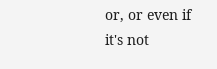or, or even if it's not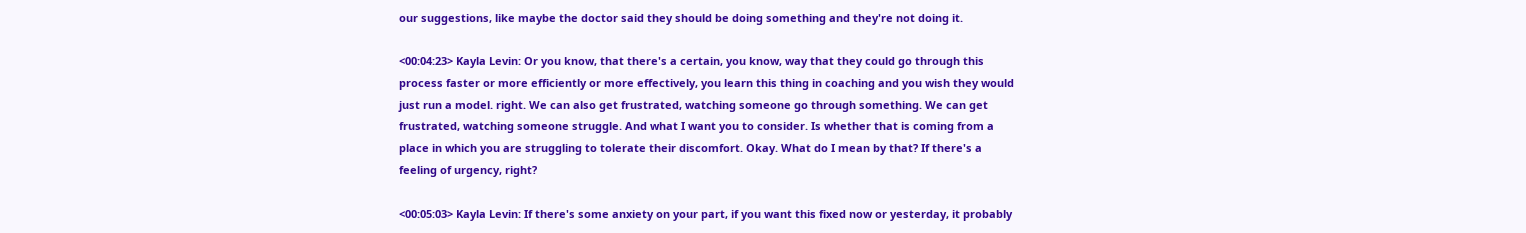our suggestions, like maybe the doctor said they should be doing something and they're not doing it.

<00:04:23> Kayla Levin: Or you know, that there's a certain, you know, way that they could go through this process faster or more efficiently or more effectively, you learn this thing in coaching and you wish they would just run a model. right. We can also get frustrated, watching someone go through something. We can get frustrated, watching someone struggle. And what I want you to consider. Is whether that is coming from a place in which you are struggling to tolerate their discomfort. Okay. What do I mean by that? If there's a feeling of urgency, right?

<00:05:03> Kayla Levin: If there's some anxiety on your part, if you want this fixed now or yesterday, it probably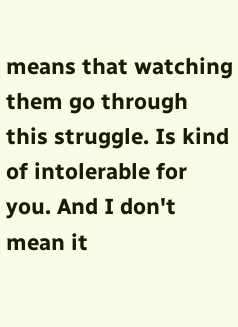means that watching them go through this struggle. Is kind of intolerable for you. And I don't mean it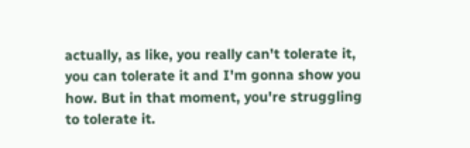actually, as like, you really can't tolerate it, you can tolerate it and I'm gonna show you how. But in that moment, you're struggling to tolerate it.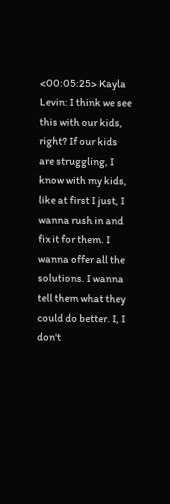<00:05:25> Kayla Levin: I think we see this with our kids, right? If our kids are struggling, I know with my kids, like at first I just, I wanna rush in and fix it for them. I wanna offer all the solutions. I wanna tell them what they could do better. I, I don't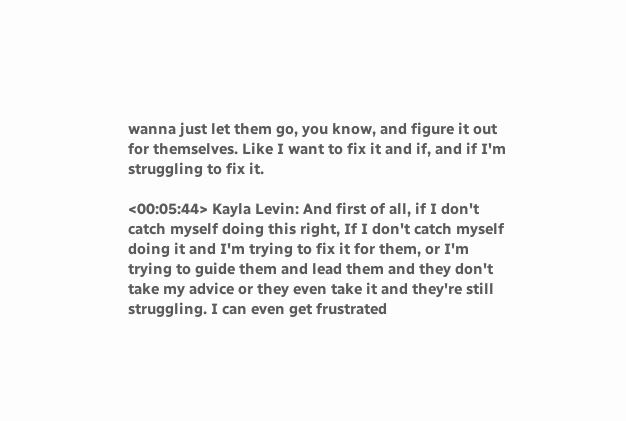wanna just let them go, you know, and figure it out for themselves. Like I want to fix it and if, and if I'm struggling to fix it.

<00:05:44> Kayla Levin: And first of all, if I don't catch myself doing this right, If I don't catch myself doing it and I'm trying to fix it for them, or I'm trying to guide them and lead them and they don't take my advice or they even take it and they're still struggling. I can even get frustrated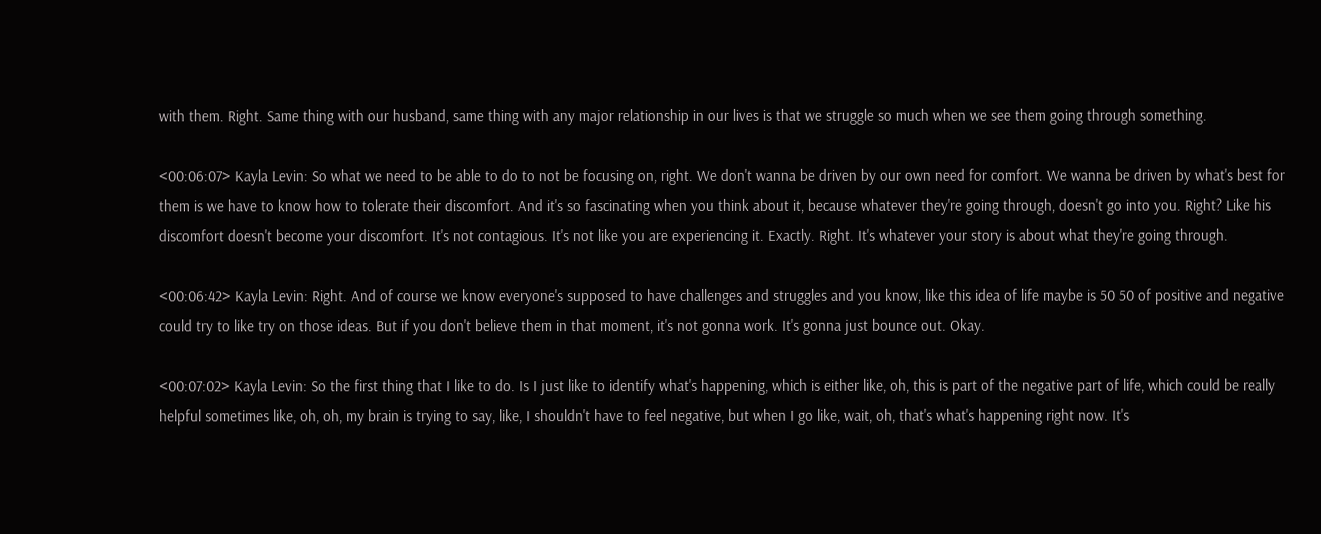with them. Right. Same thing with our husband, same thing with any major relationship in our lives is that we struggle so much when we see them going through something.

<00:06:07> Kayla Levin: So what we need to be able to do to not be focusing on, right. We don't wanna be driven by our own need for comfort. We wanna be driven by what's best for them is we have to know how to tolerate their discomfort. And it's so fascinating when you think about it, because whatever they're going through, doesn't go into you. Right? Like his discomfort doesn't become your discomfort. It's not contagious. It's not like you are experiencing it. Exactly. Right. It's whatever your story is about what they're going through.

<00:06:42> Kayla Levin: Right. And of course we know everyone's supposed to have challenges and struggles and you know, like this idea of life maybe is 50 50 of positive and negative could try to like try on those ideas. But if you don't believe them in that moment, it's not gonna work. It's gonna just bounce out. Okay.

<00:07:02> Kayla Levin: So the first thing that I like to do. Is I just like to identify what's happening, which is either like, oh, this is part of the negative part of life, which could be really helpful sometimes like, oh, oh, my brain is trying to say, like, I shouldn't have to feel negative, but when I go like, wait, oh, that's what's happening right now. It's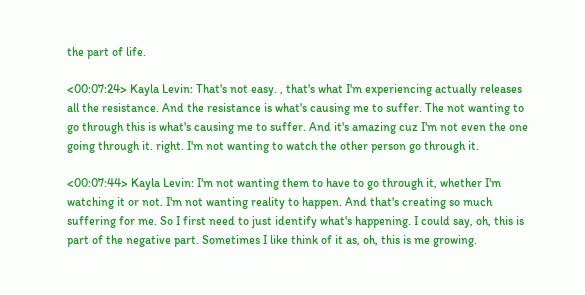the part of life.

<00:07:24> Kayla Levin: That's not easy. , that's what I'm experiencing actually releases all the resistance. And the resistance is what's causing me to suffer. The not wanting to go through this is what's causing me to suffer. And it's amazing cuz I'm not even the one going through it. right. I'm not wanting to watch the other person go through it.

<00:07:44> Kayla Levin: I'm not wanting them to have to go through it, whether I'm watching it or not. I'm not wanting reality to happen. And that's creating so much suffering for me. So I first need to just identify what's happening. I could say, oh, this is part of the negative part. Sometimes I like think of it as, oh, this is me growing.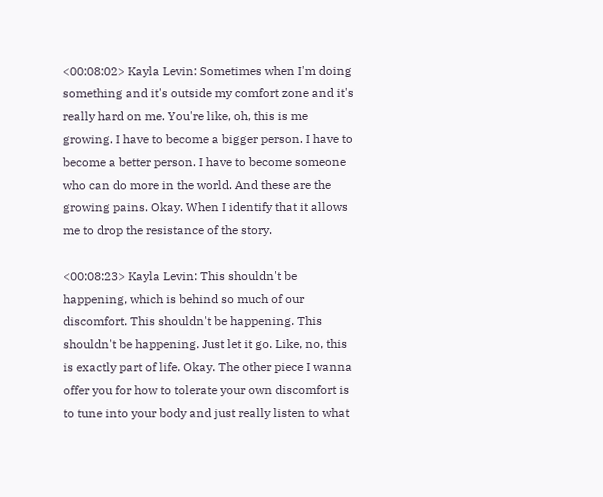<00:08:02> Kayla Levin: Sometimes when I'm doing something and it's outside my comfort zone and it's really hard on me. You're like, oh, this is me growing. I have to become a bigger person. I have to become a better person. I have to become someone who can do more in the world. And these are the growing pains. Okay. When I identify that it allows me to drop the resistance of the story.

<00:08:23> Kayla Levin: This shouldn't be happening, which is behind so much of our discomfort. This shouldn't be happening. This shouldn't be happening. Just let it go. Like, no, this is exactly part of life. Okay. The other piece I wanna offer you for how to tolerate your own discomfort is to tune into your body and just really listen to what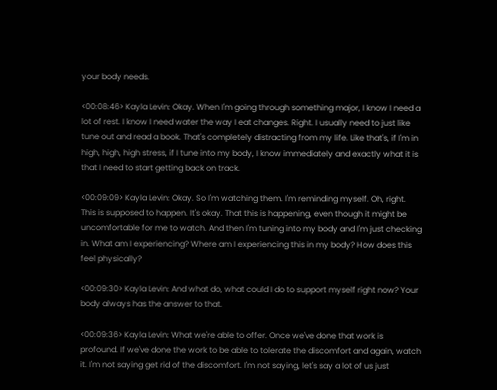your body needs.

<00:08:46> Kayla Levin: Okay. When I'm going through something major, I know I need a lot of rest. I know I need water the way I eat changes. Right. I usually need to just like tune out and read a book. That's completely distracting from my life. Like that's, if I'm in high, high, high stress, if I tune into my body, I know immediately and exactly what it is that I need to start getting back on track.

<00:09:09> Kayla Levin: Okay. So I'm watching them. I'm reminding myself. Oh, right. This is supposed to happen. It's okay. That this is happening, even though it might be uncomfortable for me to watch. And then I'm tuning into my body and I'm just checking in. What am I experiencing? Where am I experiencing this in my body? How does this feel physically?

<00:09:30> Kayla Levin: And what do, what could I do to support myself right now? Your body always has the answer to that.

<00:09:36> Kayla Levin: What we're able to offer. Once we've done that work is profound. If we've done the work to be able to tolerate the discomfort and again, watch it. I'm not saying get rid of the discomfort. I'm not saying, let's say a lot of us just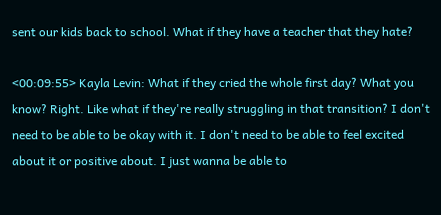sent our kids back to school. What if they have a teacher that they hate?

<00:09:55> Kayla Levin: What if they cried the whole first day? What you know? Right. Like what if they're really struggling in that transition? I don't need to be able to be okay with it. I don't need to be able to feel excited about it or positive about. I just wanna be able to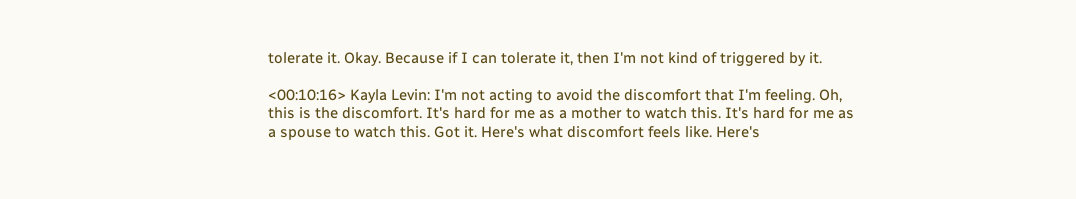tolerate it. Okay. Because if I can tolerate it, then I'm not kind of triggered by it.

<00:10:16> Kayla Levin: I'm not acting to avoid the discomfort that I'm feeling. Oh, this is the discomfort. It's hard for me as a mother to watch this. It's hard for me as a spouse to watch this. Got it. Here's what discomfort feels like. Here's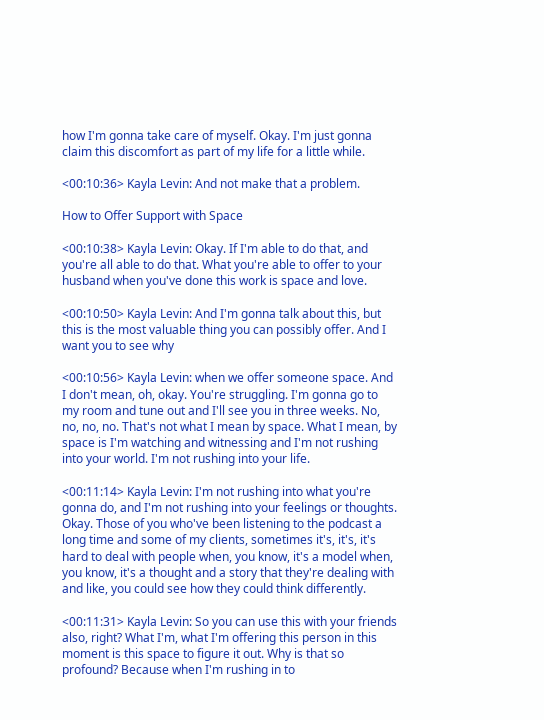how I'm gonna take care of myself. Okay. I'm just gonna claim this discomfort as part of my life for a little while.

<00:10:36> Kayla Levin: And not make that a problem.

How to Offer Support with Space

<00:10:38> Kayla Levin: Okay. If I'm able to do that, and you're all able to do that. What you're able to offer to your husband when you've done this work is space and love.

<00:10:50> Kayla Levin: And I'm gonna talk about this, but this is the most valuable thing you can possibly offer. And I want you to see why

<00:10:56> Kayla Levin: when we offer someone space. And I don't mean, oh, okay. You're struggling. I'm gonna go to my room and tune out and I'll see you in three weeks. No, no, no, no. That's not what I mean by space. What I mean, by space is I'm watching and witnessing and I'm not rushing into your world. I'm not rushing into your life.

<00:11:14> Kayla Levin: I'm not rushing into what you're gonna do, and I'm not rushing into your feelings or thoughts. Okay. Those of you who've been listening to the podcast a long time and some of my clients, sometimes it's, it's, it's hard to deal with people when, you know, it's a model when, you know, it's a thought and a story that they're dealing with and like, you could see how they could think differently.

<00:11:31> Kayla Levin: So you can use this with your friends also, right? What I'm, what I'm offering this person in this moment is this space to figure it out. Why is that so profound? Because when I'm rushing in to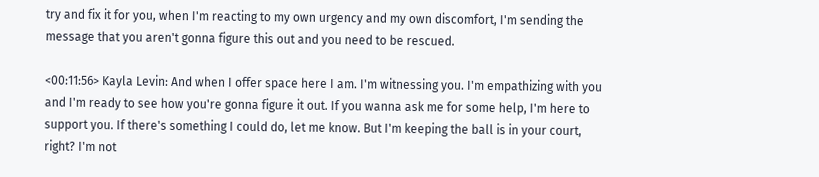try and fix it for you, when I'm reacting to my own urgency and my own discomfort, I'm sending the message that you aren't gonna figure this out and you need to be rescued.

<00:11:56> Kayla Levin: And when I offer space here I am. I'm witnessing you. I'm empathizing with you and I'm ready to see how you're gonna figure it out. If you wanna ask me for some help, I'm here to support you. If there's something I could do, let me know. But I'm keeping the ball is in your court, right? I'm not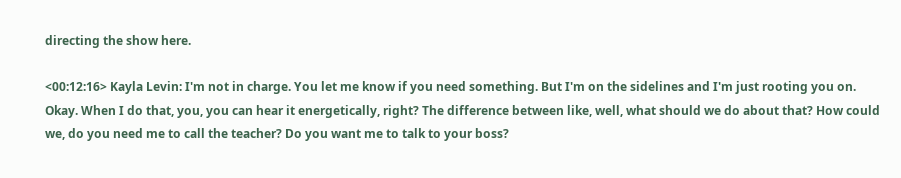directing the show here.

<00:12:16> Kayla Levin: I'm not in charge. You let me know if you need something. But I'm on the sidelines and I'm just rooting you on. Okay. When I do that, you, you can hear it energetically, right? The difference between like, well, what should we do about that? How could we, do you need me to call the teacher? Do you want me to talk to your boss?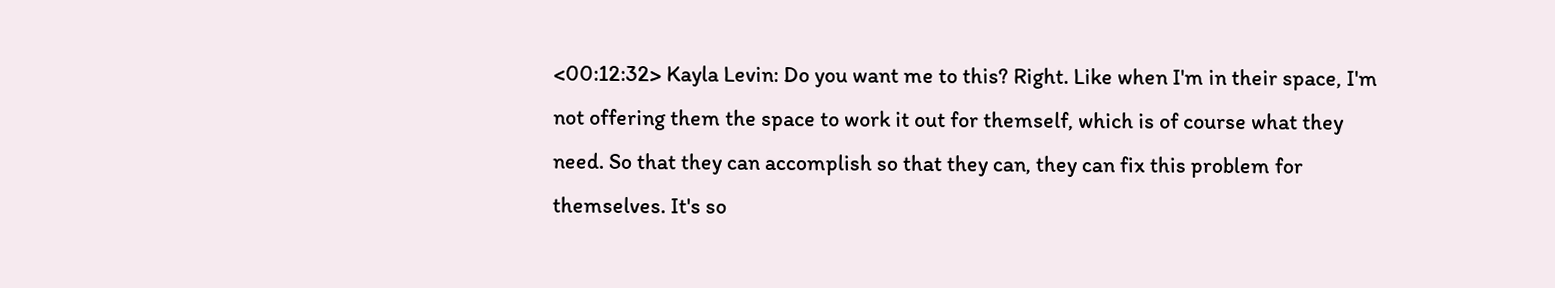<00:12:32> Kayla Levin: Do you want me to this? Right. Like when I'm in their space, I'm not offering them the space to work it out for themself, which is of course what they need. So that they can accomplish so that they can, they can fix this problem for themselves. It's so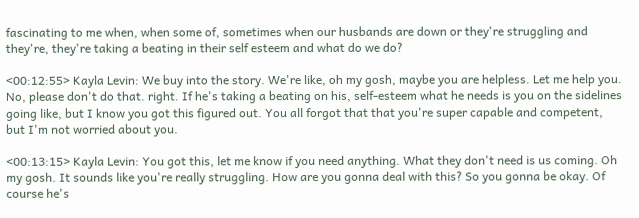fascinating to me when, when some of, sometimes when our husbands are down or they're struggling and they're, they're taking a beating in their self esteem and what do we do?

<00:12:55> Kayla Levin: We buy into the story. We're like, oh my gosh, maybe you are helpless. Let me help you. No, please don't do that. right. If he's taking a beating on his, self-esteem what he needs is you on the sidelines going like, but I know you got this figured out. You all forgot that that you're super capable and competent, but I'm not worried about you.

<00:13:15> Kayla Levin: You got this, let me know if you need anything. What they don't need is us coming. Oh my gosh. It sounds like you're really struggling. How are you gonna deal with this? So you gonna be okay. Of course he's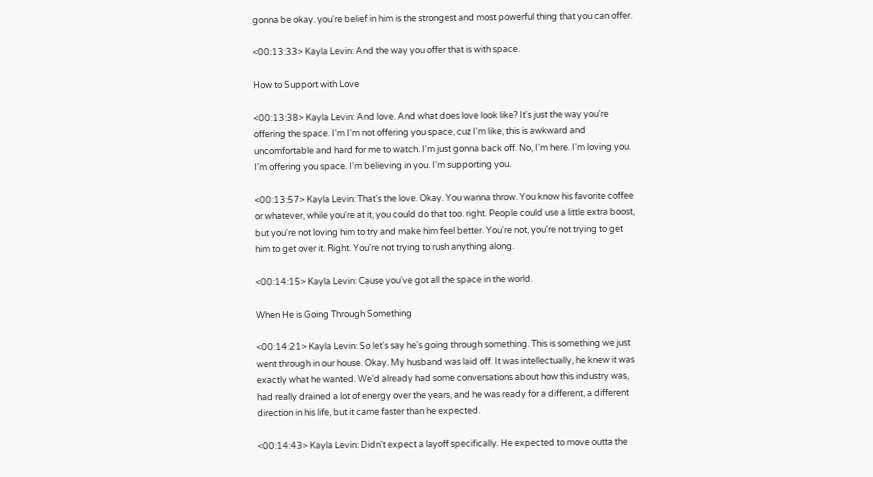gonna be okay. you're belief in him is the strongest and most powerful thing that you can offer.

<00:13:33> Kayla Levin: And the way you offer that is with space.

How to Support with Love

<00:13:38> Kayla Levin: And love. And what does love look like? It's just the way you're offering the space. I'm I'm not offering you space, cuz I'm like, this is awkward and uncomfortable and hard for me to watch. I'm just gonna back off. No, I'm here. I'm loving you. I'm offering you space. I'm believing in you. I'm supporting you.

<00:13:57> Kayla Levin: That's the love. Okay. You wanna throw. You know his favorite coffee or whatever, while you're at it, you could do that too. right. People could use a little extra boost, but you're not loving him to try and make him feel better. You're not, you're not trying to get him to get over it. Right. You're not trying to rush anything along.

<00:14:15> Kayla Levin: Cause you've got all the space in the world.

When He is Going Through Something

<00:14:21> Kayla Levin: So let's say he's going through something. This is something we just went through in our house. Okay. My husband was laid off. It was intellectually, he knew it was exactly what he wanted. We'd already had some conversations about how this industry was, had really drained a lot of energy over the years, and he was ready for a different, a different direction in his life, but it came faster than he expected.

<00:14:43> Kayla Levin: Didn't expect a layoff specifically. He expected to move outta the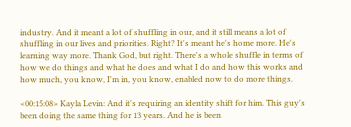industry. And it meant a lot of shuffling in our, and it still means a lot of shuffling in our lives and priorities. Right? It's meant he's home more. He's learning way more. Thank God, but right. There's a whole shuffle in terms of how we do things and what he does and what I do and how this works and how much, you know, I'm in, you know, enabled now to do more things.

<00:15:08> Kayla Levin: And it's requiring an identity shift for him. This guy's been doing the same thing for 13 years. And he is been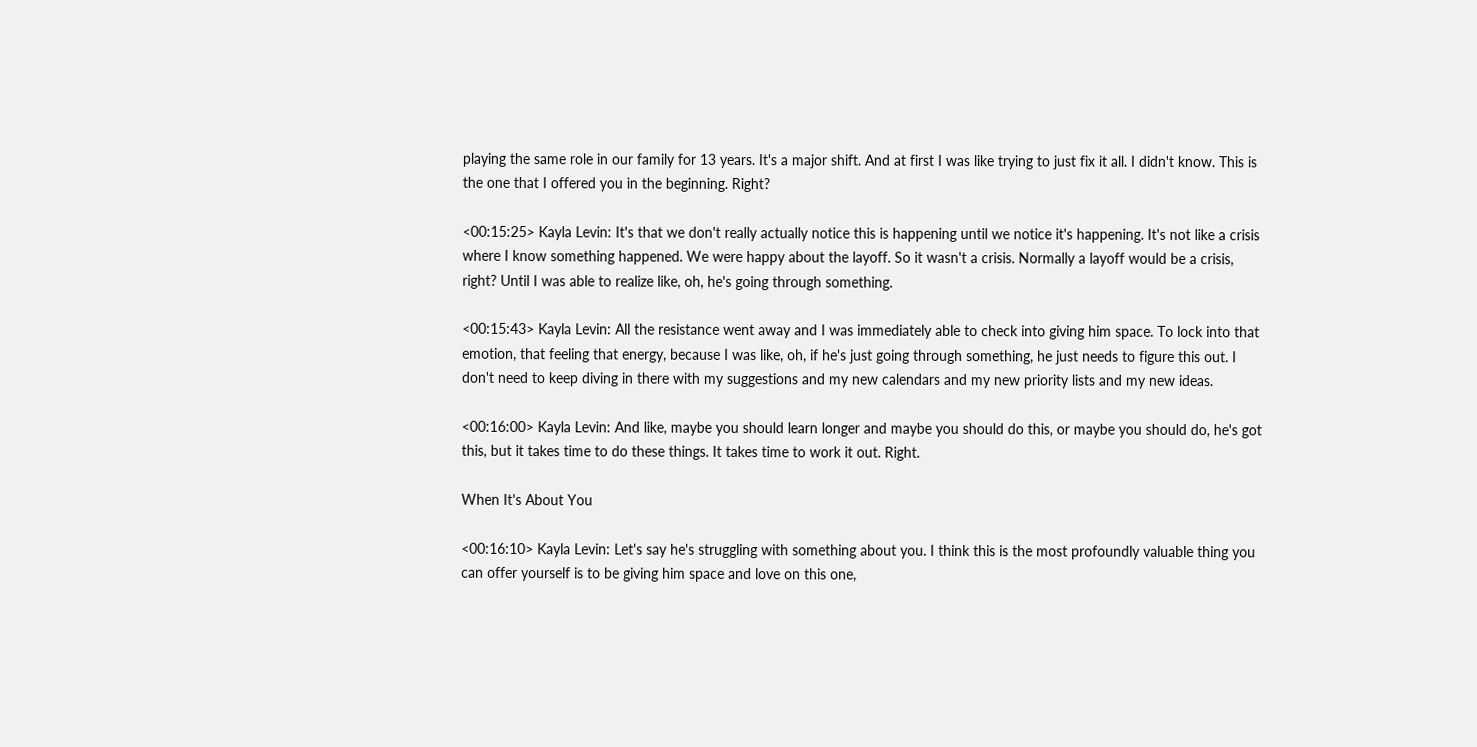playing the same role in our family for 13 years. It's a major shift. And at first I was like trying to just fix it all. I didn't know. This is the one that I offered you in the beginning. Right?

<00:15:25> Kayla Levin: It's that we don't really actually notice this is happening until we notice it's happening. It's not like a crisis where I know something happened. We were happy about the layoff. So it wasn't a crisis. Normally a layoff would be a crisis, right? Until I was able to realize like, oh, he's going through something.

<00:15:43> Kayla Levin: All the resistance went away and I was immediately able to check into giving him space. To lock into that emotion, that feeling that energy, because I was like, oh, if he's just going through something, he just needs to figure this out. I don't need to keep diving in there with my suggestions and my new calendars and my new priority lists and my new ideas.

<00:16:00> Kayla Levin: And like, maybe you should learn longer and maybe you should do this, or maybe you should do, he's got this, but it takes time to do these things. It takes time to work it out. Right.

When It's About You

<00:16:10> Kayla Levin: Let's say he's struggling with something about you. I think this is the most profoundly valuable thing you can offer yourself is to be giving him space and love on this one,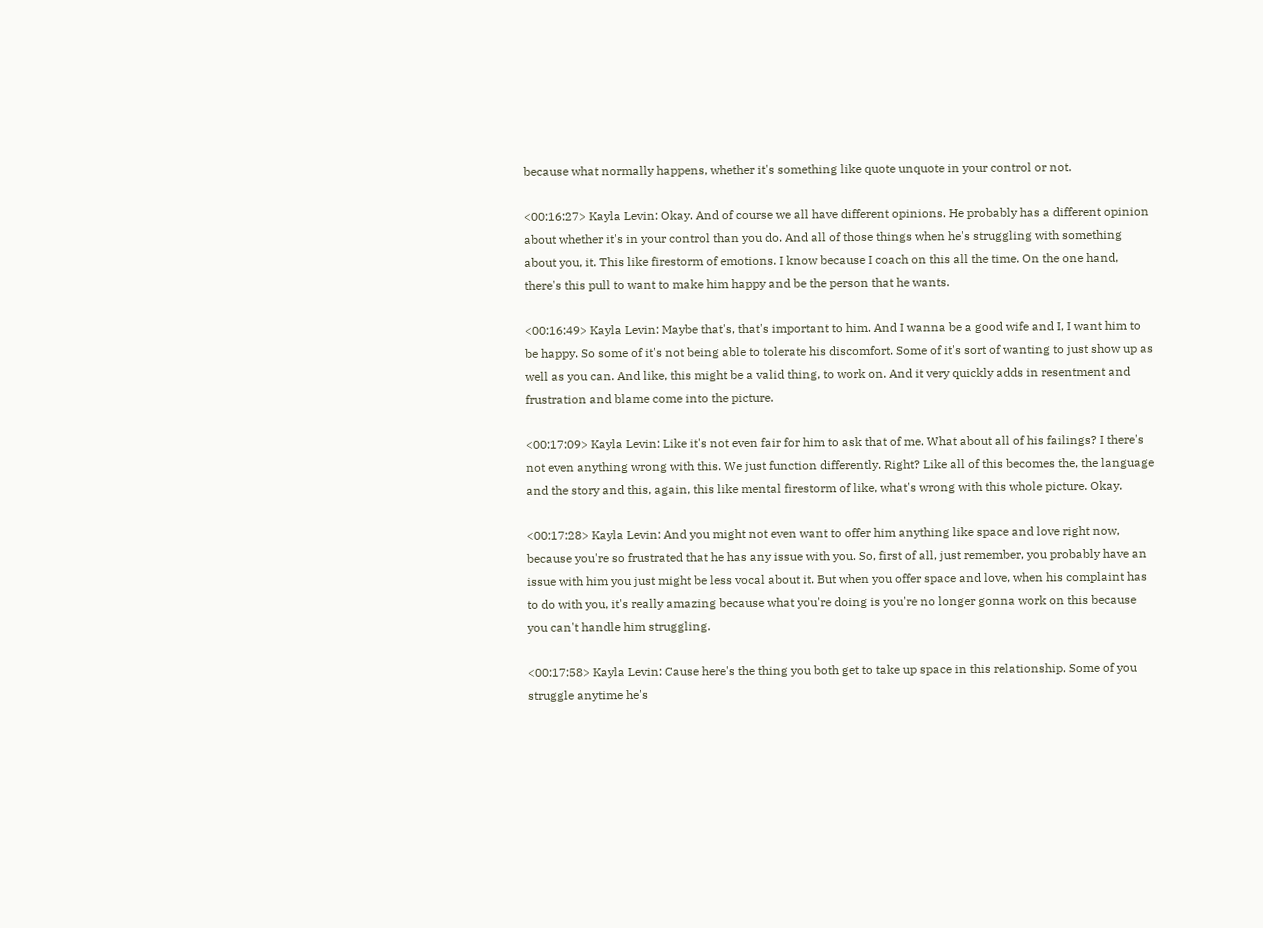because what normally happens, whether it's something like quote unquote in your control or not.

<00:16:27> Kayla Levin: Okay. And of course we all have different opinions. He probably has a different opinion about whether it's in your control than you do. And all of those things when he's struggling with something about you, it. This like firestorm of emotions. I know because I coach on this all the time. On the one hand, there's this pull to want to make him happy and be the person that he wants.

<00:16:49> Kayla Levin: Maybe that's, that's important to him. And I wanna be a good wife and I, I want him to be happy. So some of it's not being able to tolerate his discomfort. Some of it's sort of wanting to just show up as well as you can. And like, this might be a valid thing, to work on. And it very quickly adds in resentment and frustration and blame come into the picture.

<00:17:09> Kayla Levin: Like it's not even fair for him to ask that of me. What about all of his failings? I there's not even anything wrong with this. We just function differently. Right? Like all of this becomes the, the language and the story and this, again, this like mental firestorm of like, what's wrong with this whole picture. Okay.

<00:17:28> Kayla Levin: And you might not even want to offer him anything like space and love right now, because you're so frustrated that he has any issue with you. So, first of all, just remember, you probably have an issue with him you just might be less vocal about it. But when you offer space and love, when his complaint has to do with you, it's really amazing because what you're doing is you're no longer gonna work on this because you can't handle him struggling.

<00:17:58> Kayla Levin: Cause here's the thing you both get to take up space in this relationship. Some of you struggle anytime he's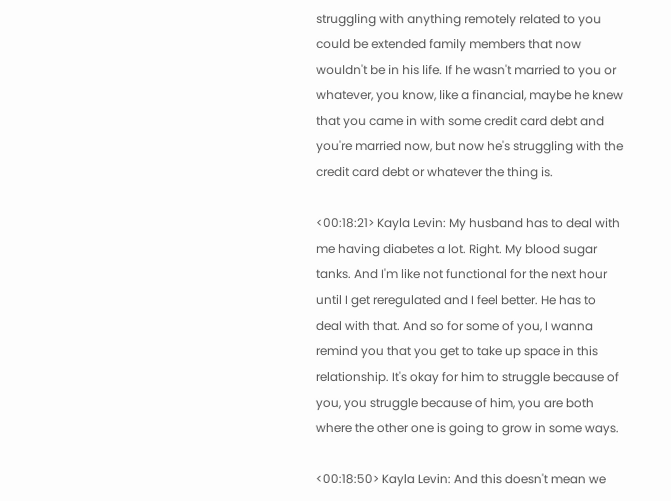struggling with anything remotely related to you could be extended family members that now wouldn't be in his life. If he wasn't married to you or whatever, you know, like a financial, maybe he knew that you came in with some credit card debt and you're married now, but now he's struggling with the credit card debt or whatever the thing is.

<00:18:21> Kayla Levin: My husband has to deal with me having diabetes a lot. Right. My blood sugar tanks. And I'm like not functional for the next hour until I get reregulated and I feel better. He has to deal with that. And so for some of you, I wanna remind you that you get to take up space in this relationship. It's okay for him to struggle because of you, you struggle because of him, you are both where the other one is going to grow in some ways.

<00:18:50> Kayla Levin: And this doesn't mean we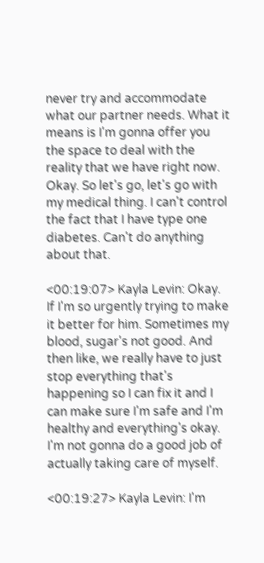never try and accommodate what our partner needs. What it means is I'm gonna offer you the space to deal with the reality that we have right now. Okay. So let's go, let's go with my medical thing. I can't control the fact that I have type one diabetes. Can't do anything about that.

<00:19:07> Kayla Levin: Okay. If I'm so urgently trying to make it better for him. Sometimes my blood, sugar's not good. And then like, we really have to just stop everything that's happening so I can fix it and I can make sure I'm safe and I'm healthy and everything's okay. I'm not gonna do a good job of actually taking care of myself.

<00:19:27> Kayla Levin: I'm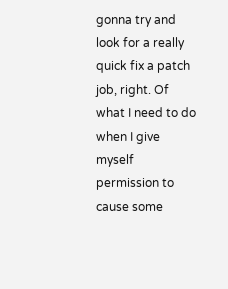gonna try and look for a really quick fix a patch job, right. Of what I need to do when I give myself permission to cause some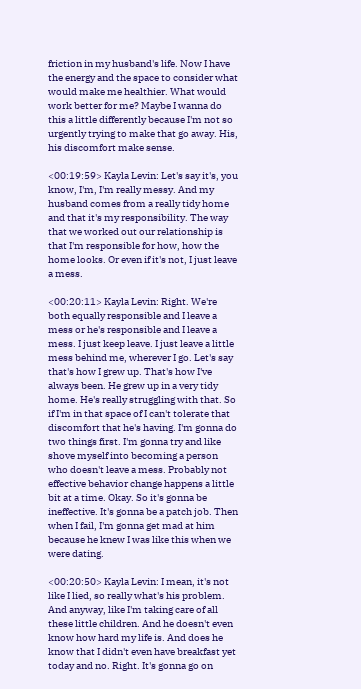friction in my husband's life. Now I have the energy and the space to consider what would make me healthier. What would work better for me? Maybe I wanna do this a little differently because I'm not so urgently trying to make that go away. His, his discomfort make sense.

<00:19:59> Kayla Levin: Let's say it's, you know, I'm, I'm really messy. And my husband comes from a really tidy home and that it's my responsibility. The way that we worked out our relationship is that I'm responsible for how, how the home looks. Or even if it's not, I just leave a mess.

<00:20:11> Kayla Levin: Right. We're both equally responsible and I leave a mess or he's responsible and I leave a mess. I just keep leave. I just leave a little mess behind me, wherever I go. Let's say that's how I grew up. That's how I've always been. He grew up in a very tidy home. He's really struggling with that. So if I'm in that space of I can't tolerate that discomfort that he's having. I'm gonna do two things first. I'm gonna try and like shove myself into becoming a person who doesn't leave a mess. Probably not effective behavior change happens a little bit at a time. Okay. So it's gonna be ineffective. It's gonna be a patch job. Then when I fail, I'm gonna get mad at him because he knew I was like this when we were dating.

<00:20:50> Kayla Levin: I mean, it's not like I lied, so really what's his problem. And anyway, like I'm taking care of all these little children. And he doesn't even know how hard my life is. And does he know that I didn't even have breakfast yet today and no. Right. It's gonna go on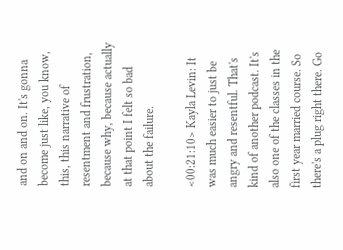and on and on. It's gonna become just like, you know, this, this narrative of resentment and frustration, because why, because actually at that point I felt so bad about the failure.

<00:21:10> Kayla Levin: It was much easier to just be angry and resentful. That's kind of another podcast. It's also one of the classes in the first year married course. So there's a plug right there. Go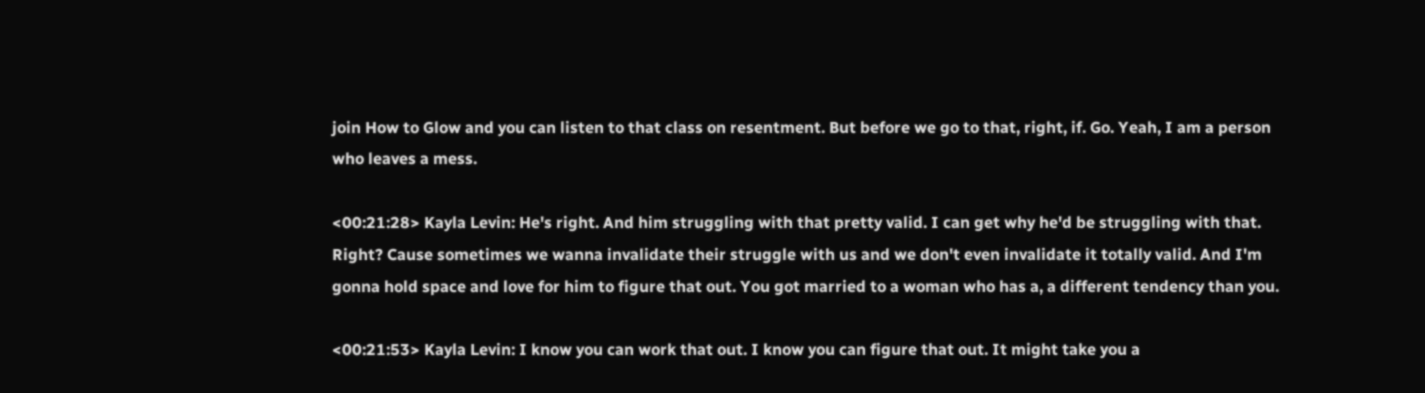join How to Glow and you can listen to that class on resentment. But before we go to that, right, if. Go. Yeah, I am a person who leaves a mess.

<00:21:28> Kayla Levin: He's right. And him struggling with that pretty valid. I can get why he'd be struggling with that. Right? Cause sometimes we wanna invalidate their struggle with us and we don't even invalidate it totally valid. And I'm gonna hold space and love for him to figure that out. You got married to a woman who has a, a different tendency than you.

<00:21:53> Kayla Levin: I know you can work that out. I know you can figure that out. It might take you a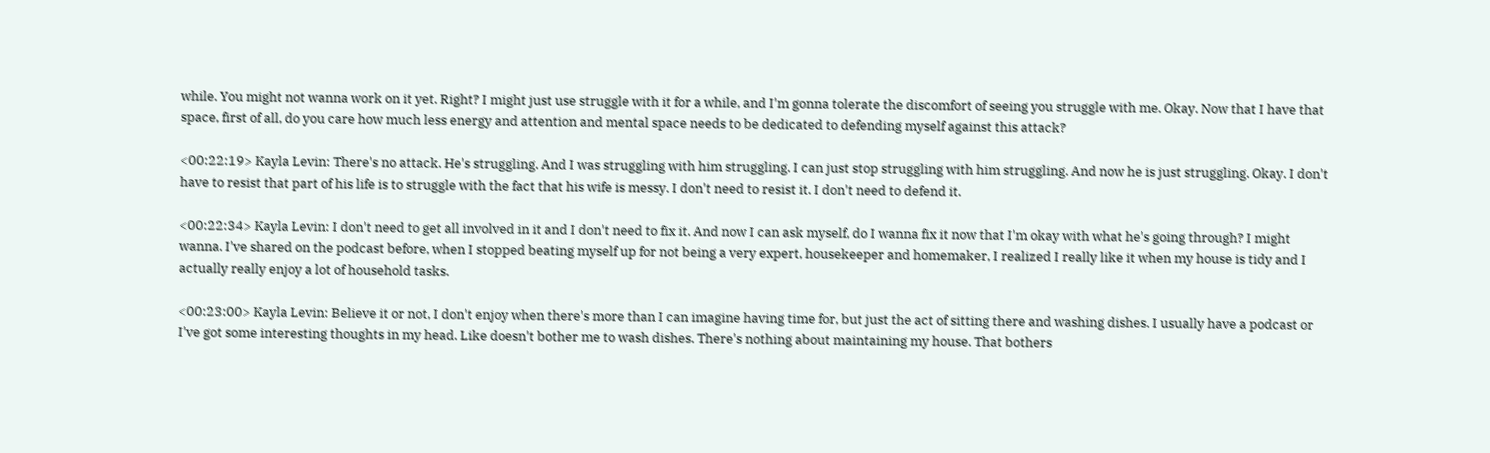while. You might not wanna work on it yet. Right? I might just use struggle with it for a while, and I'm gonna tolerate the discomfort of seeing you struggle with me. Okay. Now that I have that space, first of all, do you care how much less energy and attention and mental space needs to be dedicated to defending myself against this attack?

<00:22:19> Kayla Levin: There's no attack. He's struggling. And I was struggling with him struggling. I can just stop struggling with him struggling. And now he is just struggling. Okay. I don't have to resist that part of his life is to struggle with the fact that his wife is messy. I don't need to resist it. I don't need to defend it.

<00:22:34> Kayla Levin: I don't need to get all involved in it and I don't need to fix it. And now I can ask myself, do I wanna fix it now that I'm okay with what he's going through? I might wanna. I've shared on the podcast before, when I stopped beating myself up for not being a very expert, housekeeper and homemaker, I realized I really like it when my house is tidy and I actually really enjoy a lot of household tasks.

<00:23:00> Kayla Levin: Believe it or not, I don't enjoy when there's more than I can imagine having time for, but just the act of sitting there and washing dishes. I usually have a podcast or I've got some interesting thoughts in my head. Like doesn't bother me to wash dishes. There's nothing about maintaining my house. That bothers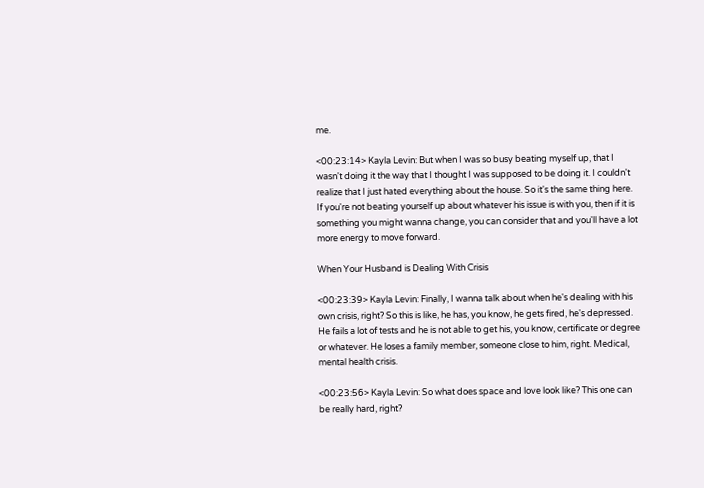me.

<00:23:14> Kayla Levin: But when I was so busy beating myself up, that I wasn't doing it the way that I thought I was supposed to be doing it. I couldn't realize that I just hated everything about the house. So it's the same thing here. If you're not beating yourself up about whatever his issue is with you, then if it is something you might wanna change, you can consider that and you'll have a lot more energy to move forward.

When Your Husband is Dealing With Crisis

<00:23:39> Kayla Levin: Finally, I wanna talk about when he's dealing with his own crisis, right? So this is like, he has, you know, he gets fired, he's depressed. He fails a lot of tests and he is not able to get his, you know, certificate or degree or whatever. He loses a family member, someone close to him, right. Medical, mental health crisis.

<00:23:56> Kayla Levin: So what does space and love look like? This one can be really hard, right?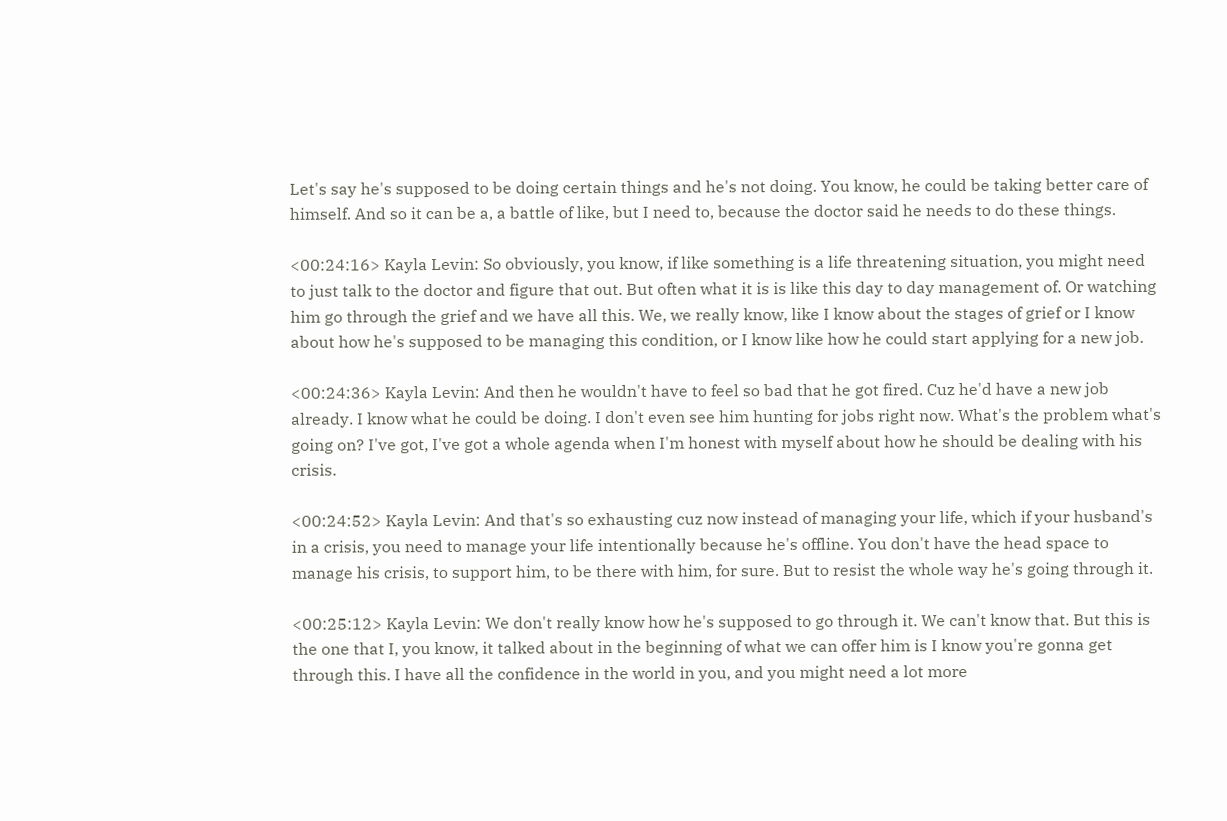Let's say he's supposed to be doing certain things and he's not doing. You know, he could be taking better care of himself. And so it can be a, a battle of like, but I need to, because the doctor said he needs to do these things.

<00:24:16> Kayla Levin: So obviously, you know, if like something is a life threatening situation, you might need to just talk to the doctor and figure that out. But often what it is is like this day to day management of. Or watching him go through the grief and we have all this. We, we really know, like I know about the stages of grief or I know about how he's supposed to be managing this condition, or I know like how he could start applying for a new job.

<00:24:36> Kayla Levin: And then he wouldn't have to feel so bad that he got fired. Cuz he'd have a new job already. I know what he could be doing. I don't even see him hunting for jobs right now. What's the problem what's going on? I've got, I've got a whole agenda when I'm honest with myself about how he should be dealing with his crisis.

<00:24:52> Kayla Levin: And that's so exhausting cuz now instead of managing your life, which if your husband's in a crisis, you need to manage your life intentionally because he's offline. You don't have the head space to manage his crisis, to support him, to be there with him, for sure. But to resist the whole way he's going through it.

<00:25:12> Kayla Levin: We don't really know how he's supposed to go through it. We can't know that. But this is the one that I, you know, it talked about in the beginning of what we can offer him is I know you're gonna get through this. I have all the confidence in the world in you, and you might need a lot more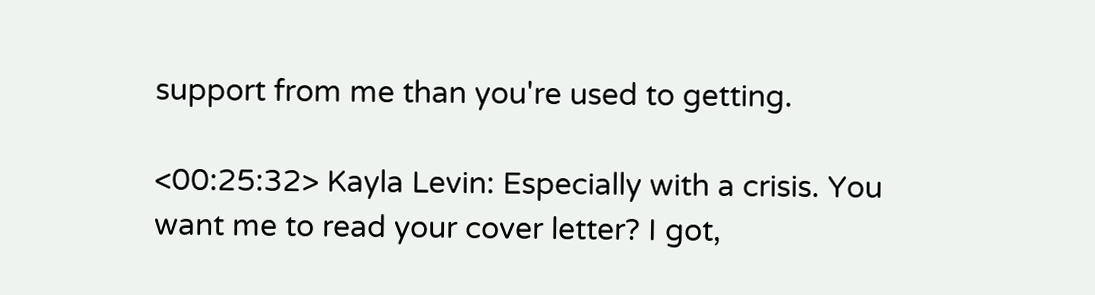support from me than you're used to getting.

<00:25:32> Kayla Levin: Especially with a crisis. You want me to read your cover letter? I got,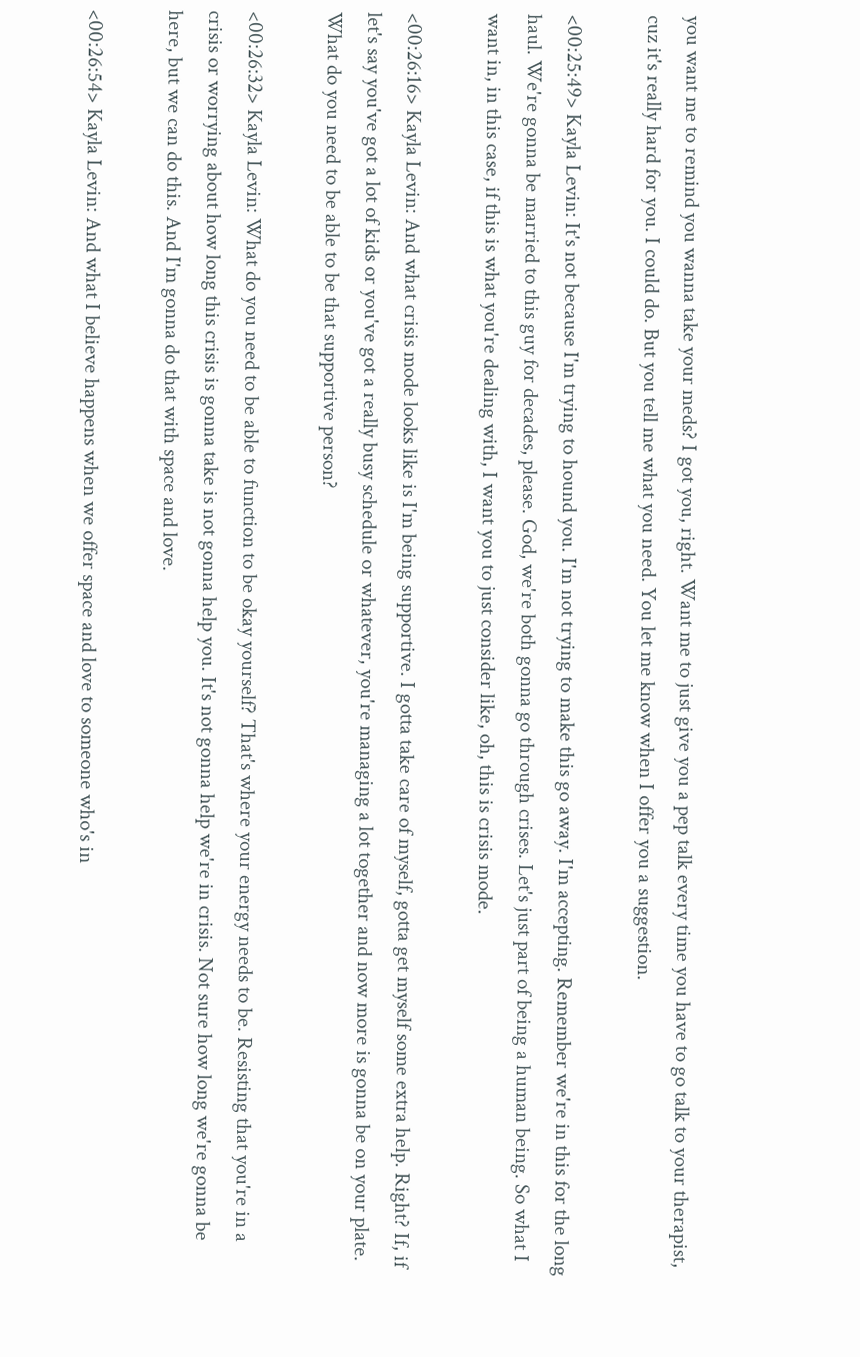you want me to remind you wanna take your meds? I got you, right. Want me to just give you a pep talk every time you have to go talk to your therapist, cuz it's really hard for you. I could do. But you tell me what you need. You let me know when I offer you a suggestion.

<00:25:49> Kayla Levin: It's not because I'm trying to hound you. I'm not trying to make this go away. I'm accepting. Remember we're in this for the long haul. We're gonna be married to this guy for decades, please. God, we're both gonna go through crises. Let's just part of being a human being. So what I want in, in this case, if this is what you're dealing with, I want you to just consider like, oh, this is crisis mode.

<00:26:16> Kayla Levin: And what crisis mode looks like is I'm being supportive. I gotta take care of myself, gotta get myself some extra help. Right? If, if let's say you've got a lot of kids or you've got a really busy schedule or whatever, you're managing a lot together and now more is gonna be on your plate. What do you need to be able to be that supportive person?

<00:26:32> Kayla Levin: What do you need to be able to function to be okay yourself? That's where your energy needs to be. Resisting that you're in a crisis or worrying about how long this crisis is gonna take is not gonna help you. It's not gonna help we're in crisis. Not sure how long we're gonna be here, but we can do this. And I'm gonna do that with space and love.

<00:26:54> Kayla Levin: And what I believe happens when we offer space and love to someone who's in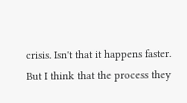crisis. Isn't that it happens faster. But I think that the process they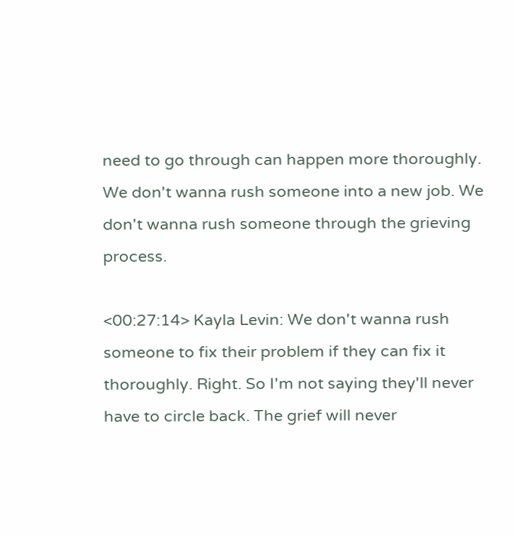need to go through can happen more thoroughly. We don't wanna rush someone into a new job. We don't wanna rush someone through the grieving process.

<00:27:14> Kayla Levin: We don't wanna rush someone to fix their problem if they can fix it thoroughly. Right. So I'm not saying they'll never have to circle back. The grief will never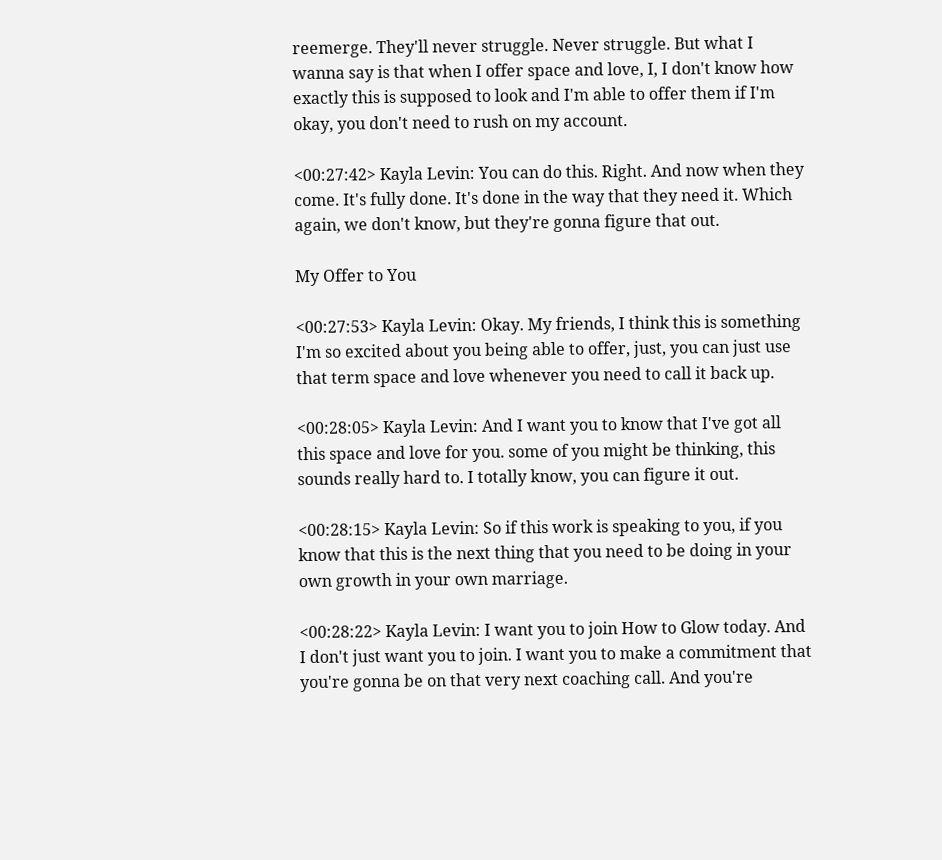reemerge. They'll never struggle. Never struggle. But what I wanna say is that when I offer space and love, I, I don't know how exactly this is supposed to look and I'm able to offer them if I'm okay, you don't need to rush on my account.

<00:27:42> Kayla Levin: You can do this. Right. And now when they come. It's fully done. It's done in the way that they need it. Which again, we don't know, but they're gonna figure that out.

My Offer to You

<00:27:53> Kayla Levin: Okay. My friends, I think this is something I'm so excited about you being able to offer, just, you can just use that term space and love whenever you need to call it back up.

<00:28:05> Kayla Levin: And I want you to know that I've got all this space and love for you. some of you might be thinking, this sounds really hard to. I totally know, you can figure it out.

<00:28:15> Kayla Levin: So if this work is speaking to you, if you know that this is the next thing that you need to be doing in your own growth in your own marriage.

<00:28:22> Kayla Levin: I want you to join How to Glow today. And I don't just want you to join. I want you to make a commitment that you're gonna be on that very next coaching call. And you're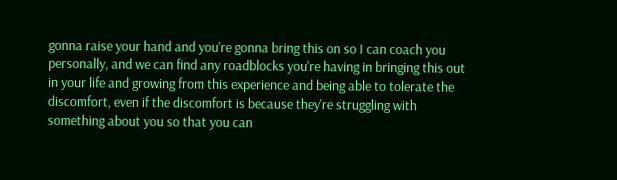gonna raise your hand and you're gonna bring this on so I can coach you personally, and we can find any roadblocks you're having in bringing this out in your life and growing from this experience and being able to tolerate the discomfort, even if the discomfort is because they're struggling with something about you so that you can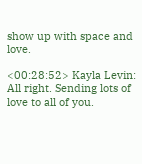show up with space and love.

<00:28:52> Kayla Levin: All right. Sending lots of love to all of you.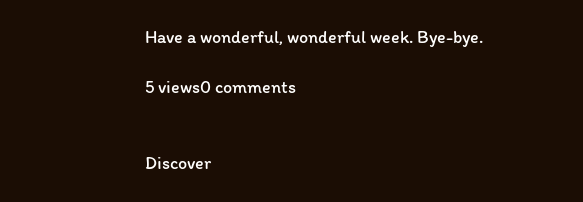Have a wonderful, wonderful week. Bye-bye.

5 views0 comments


Discover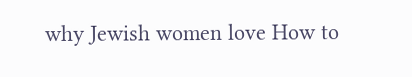why Jewish women love How to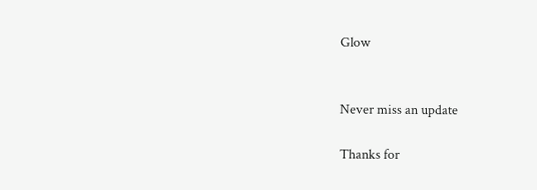Glow


Never miss an update

Thanks for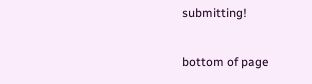submitting!

bottom of page